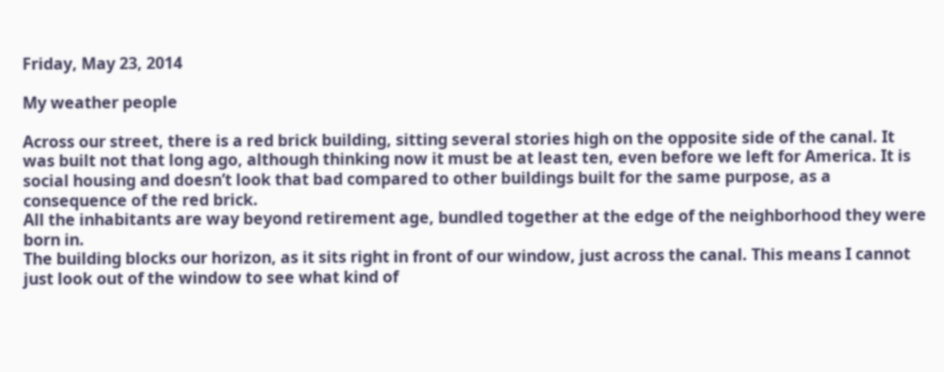Friday, May 23, 2014

My weather people

Across our street, there is a red brick building, sitting several stories high on the opposite side of the canal. It was built not that long ago, although thinking now it must be at least ten, even before we left for America. It is social housing and doesn’t look that bad compared to other buildings built for the same purpose, as a consequence of the red brick.
All the inhabitants are way beyond retirement age, bundled together at the edge of the neighborhood they were born in.
The building blocks our horizon, as it sits right in front of our window, just across the canal. This means I cannot just look out of the window to see what kind of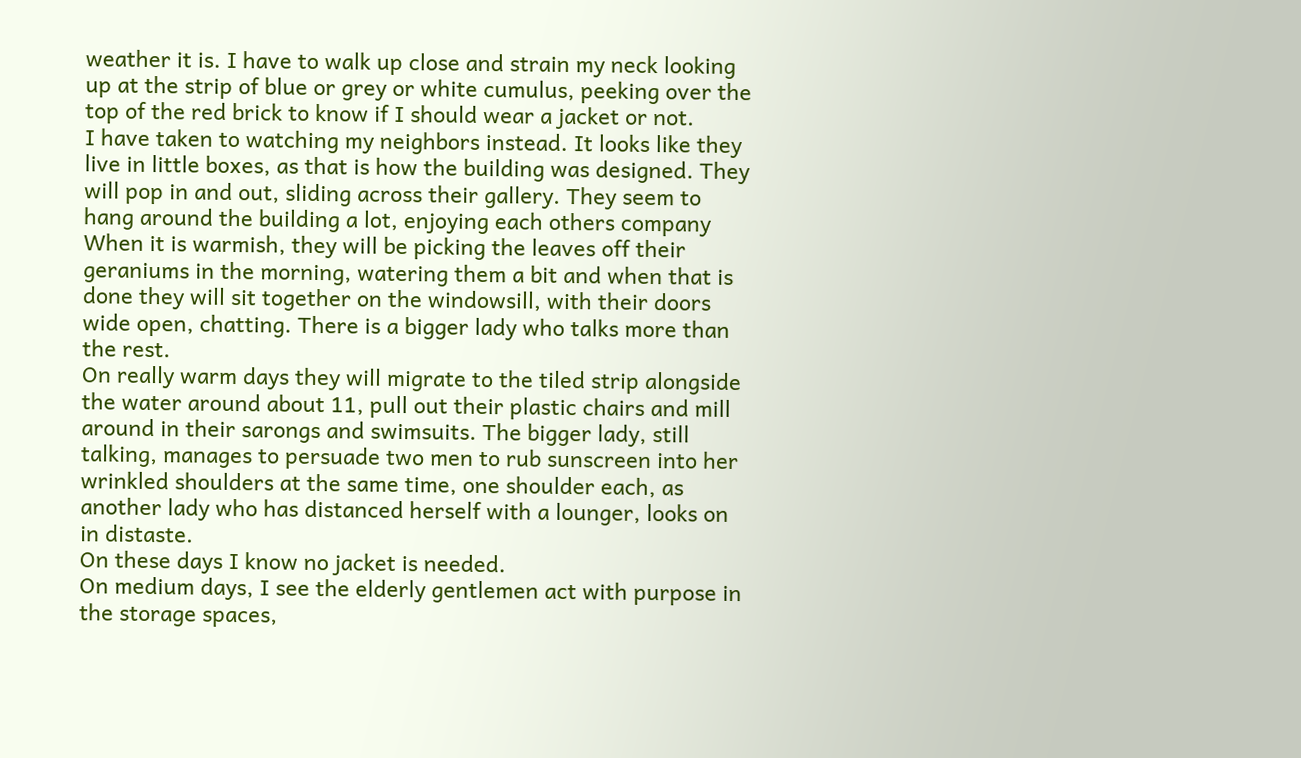weather it is. I have to walk up close and strain my neck looking up at the strip of blue or grey or white cumulus, peeking over the top of the red brick to know if I should wear a jacket or not.
I have taken to watching my neighbors instead. It looks like they live in little boxes, as that is how the building was designed. They will pop in and out, sliding across their gallery. They seem to hang around the building a lot, enjoying each others company When it is warmish, they will be picking the leaves off their geraniums in the morning, watering them a bit and when that is done they will sit together on the windowsill, with their doors wide open, chatting. There is a bigger lady who talks more than the rest.
On really warm days they will migrate to the tiled strip alongside the water around about 11, pull out their plastic chairs and mill around in their sarongs and swimsuits. The bigger lady, still talking, manages to persuade two men to rub sunscreen into her wrinkled shoulders at the same time, one shoulder each, as another lady who has distanced herself with a lounger, looks on in distaste.
On these days I know no jacket is needed.
On medium days, I see the elderly gentlemen act with purpose in the storage spaces,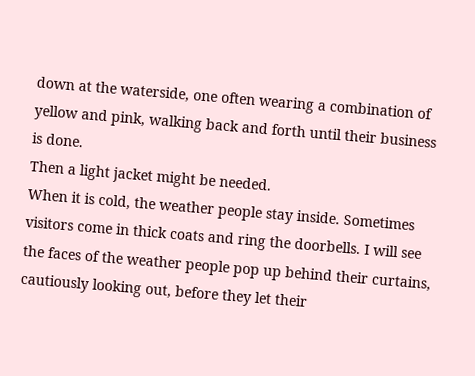down at the waterside, one often wearing a combination of yellow and pink, walking back and forth until their business is done.
Then a light jacket might be needed.
When it is cold, the weather people stay inside. Sometimes visitors come in thick coats and ring the doorbells. I will see the faces of the weather people pop up behind their curtains, cautiously looking out, before they let their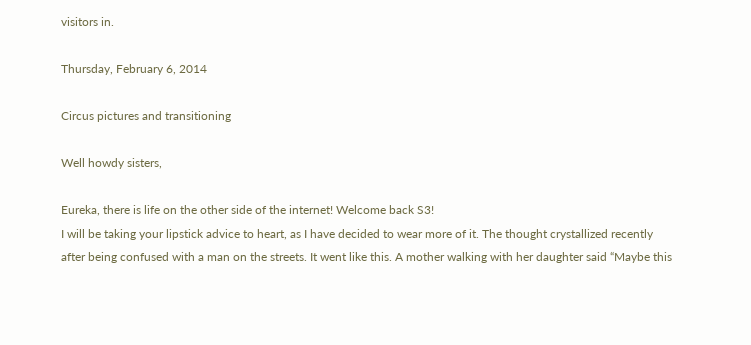visitors in.

Thursday, February 6, 2014

Circus pictures and transitioning

Well howdy sisters,

Eureka, there is life on the other side of the internet! Welcome back S3!
I will be taking your lipstick advice to heart, as I have decided to wear more of it. The thought crystallized recently after being confused with a man on the streets. It went like this. A mother walking with her daughter said “Maybe this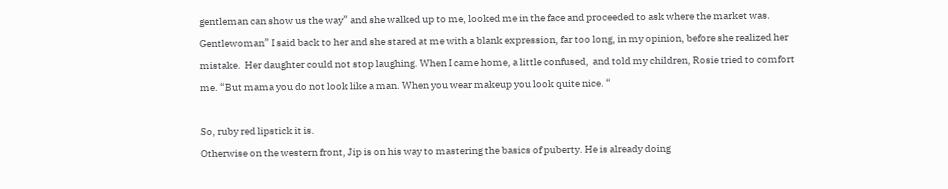gentleman can show us the way” and she walked up to me, looked me in the face and proceeded to ask where the market was.  Gentlewoman” I said back to her and she stared at me with a blank expression, far too long, in my opinion, before she realized her mistake.  Her daughter could not stop laughing. When I came home, a little confused,  and told my children, Rosie tried to comfort me. “But mama you do not look like a man. When you wear makeup you look quite nice. “

So, ruby red lipstick it is.
Otherwise on the western front, Jip is on his way to mastering the basics of puberty. He is already doing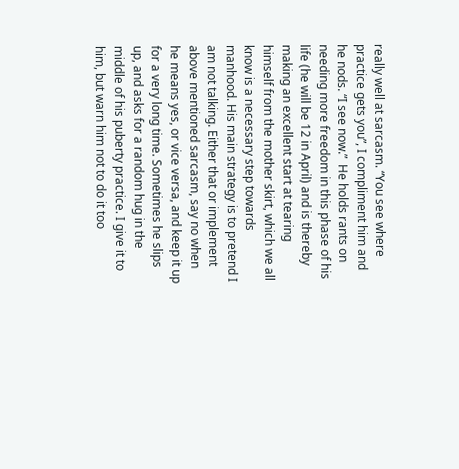really well at sarcasm. “You see where practice gets you”, I compliment him and he nods. “I see now.”  He holds rants on needing more freedom in this phase of his life (he will be 12 in April) and is thereby making an excellent start at tearing himself from the mother skirt, which we all know is a necessary step towards manhood. His main strategy is to pretend I am not talking. Either that or implement above mentioned sarcasm, say no when he means yes, or vice versa, and keep it up for a very long time. Sometimes he slips up, and asks for a random hug in the middle of his puberty practice. I give it to him, but warn him not to do it too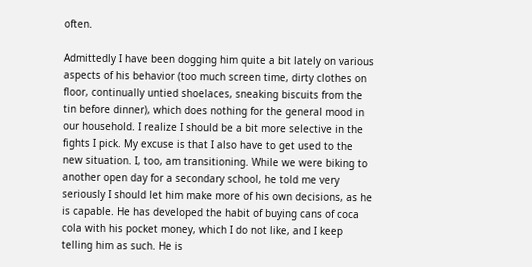often.

Admittedly I have been dogging him quite a bit lately on various aspects of his behavior (too much screen time, dirty clothes on floor, continually untied shoelaces, sneaking biscuits from the tin before dinner), which does nothing for the general mood in our household. I realize I should be a bit more selective in the fights I pick. My excuse is that I also have to get used to the new situation. I, too, am transitioning. While we were biking to another open day for a secondary school, he told me very seriously I should let him make more of his own decisions, as he is capable. He has developed the habit of buying cans of coca cola with his pocket money, which I do not like, and I keep telling him as such. He is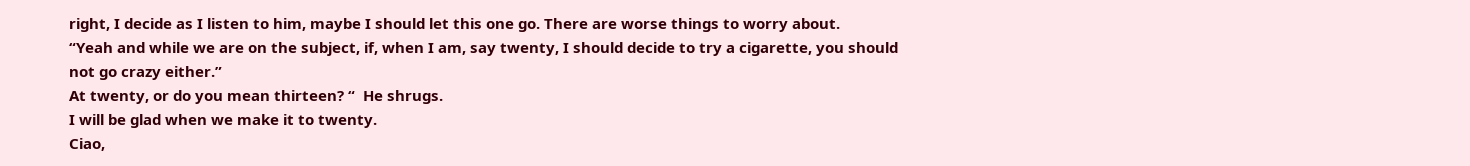right, I decide as I listen to him, maybe I should let this one go. There are worse things to worry about.
“Yeah and while we are on the subject, if, when I am, say twenty, I should decide to try a cigarette, you should not go crazy either.”
At twenty, or do you mean thirteen? “  He shrugs.
I will be glad when we make it to twenty.
Ciao,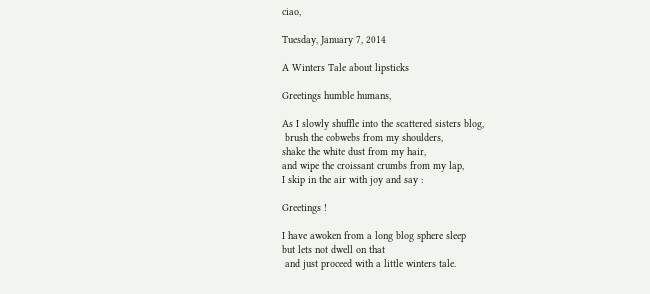ciao,

Tuesday, January 7, 2014

A Winters Tale about lipsticks

Greetings humble humans,

As I slowly shuffle into the scattered sisters blog,
 brush the cobwebs from my shoulders,
shake the white dust from my hair,
and wipe the croissant crumbs from my lap,
I skip in the air with joy and say :

Greetings !

I have awoken from a long blog sphere sleep
but lets not dwell on that
 and just proceed with a little winters tale.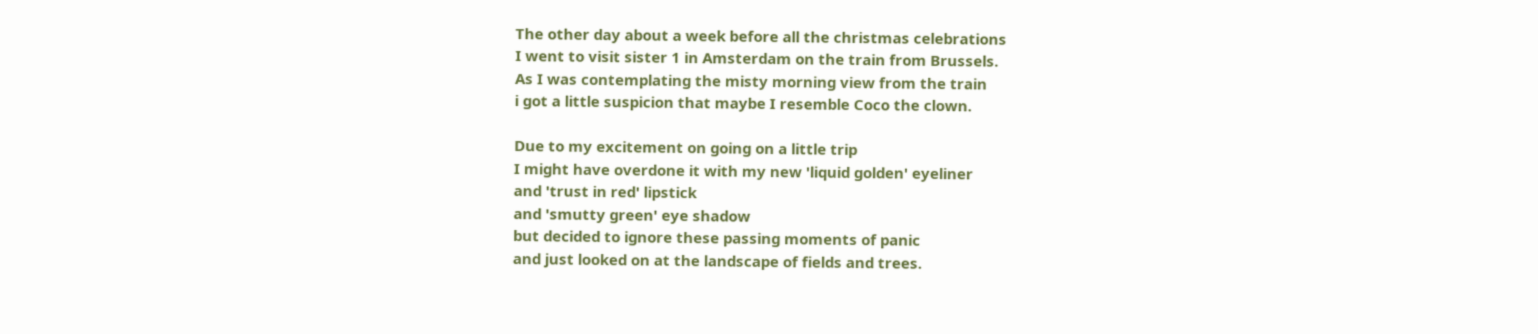The other day about a week before all the christmas celebrations
I went to visit sister 1 in Amsterdam on the train from Brussels.
As I was contemplating the misty morning view from the train
i got a little suspicion that maybe I resemble Coco the clown.

Due to my excitement on going on a little trip
I might have overdone it with my new 'liquid golden' eyeliner
and 'trust in red' lipstick
and 'smutty green' eye shadow
but decided to ignore these passing moments of panic
and just looked on at the landscape of fields and trees.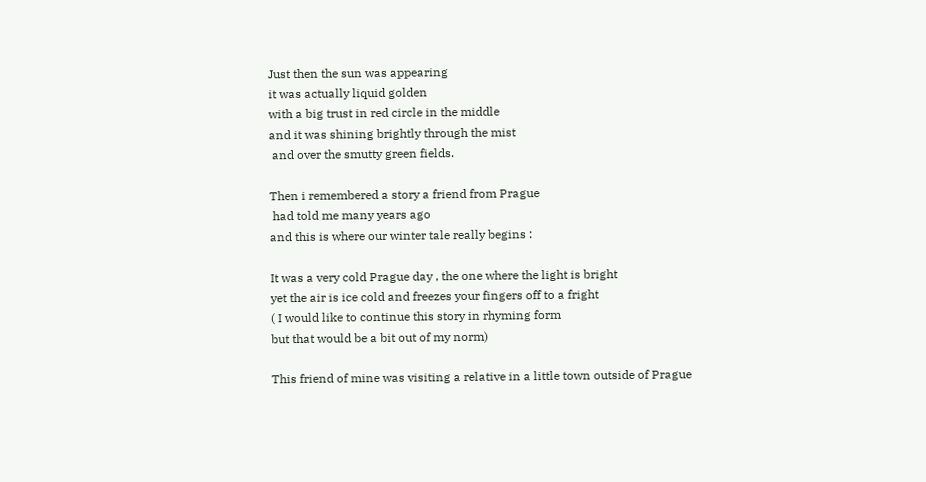Just then the sun was appearing
it was actually liquid golden
with a big trust in red circle in the middle
and it was shining brightly through the mist
 and over the smutty green fields.

Then i remembered a story a friend from Prague
 had told me many years ago
and this is where our winter tale really begins :

It was a very cold Prague day , the one where the light is bright
yet the air is ice cold and freezes your fingers off to a fright
( I would like to continue this story in rhyming form
but that would be a bit out of my norm)

This friend of mine was visiting a relative in a little town outside of Prague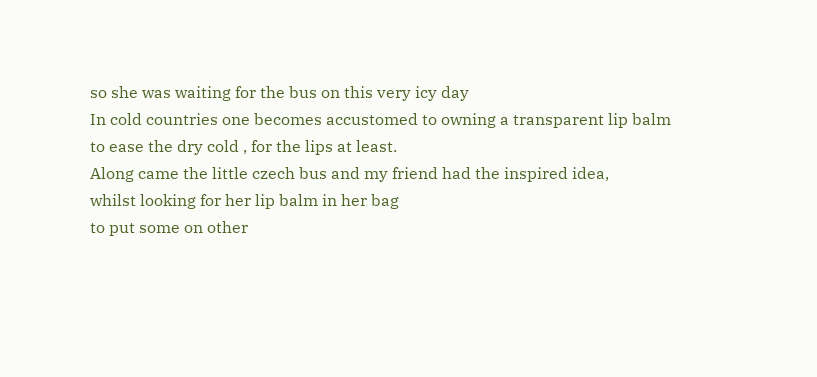so she was waiting for the bus on this very icy day
In cold countries one becomes accustomed to owning a transparent lip balm
to ease the dry cold , for the lips at least.
Along came the little czech bus and my friend had the inspired idea,
whilst looking for her lip balm in her bag
to put some on other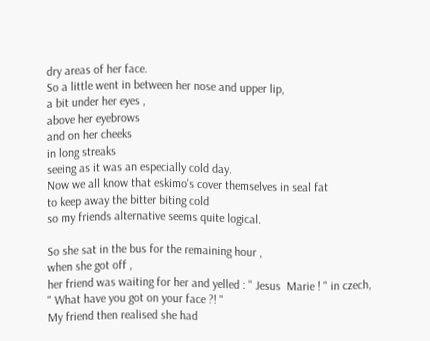dry areas of her face.
So a little went in between her nose and upper lip,
a bit under her eyes ,
above her eyebrows
and on her cheeks
in long streaks
seeing as it was an especially cold day.
Now we all know that eskimo's cover themselves in seal fat
to keep away the bitter biting cold
so my friends alternative seems quite logical.

So she sat in the bus for the remaining hour ,
when she got off ,
her friend was waiting for her and yelled : " Jesus  Marie ! " in czech,
" What have you got on your face ?! "
My friend then realised she had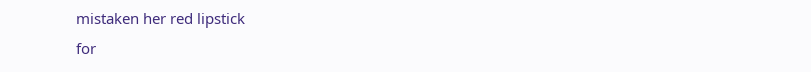mistaken her red lipstick
for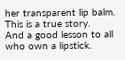her transparent lip balm.
This is a true story.
And a good lesson to all who own a lipstick.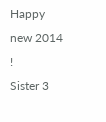Happy new 2014 !
Sister 3